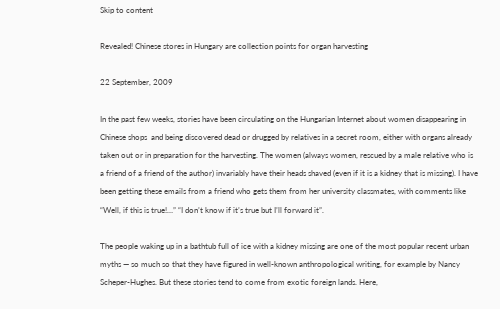Skip to content

Revealed! Chinese stores in Hungary are collection points for organ harvesting

22 September, 2009

In the past few weeks, stories have been circulating on the Hungarian Internet about women disappearing in Chinese shops  and being discovered dead or drugged by relatives in a secret room, either with organs already taken out or in preparation for the harvesting. The women (always women, rescued by a male relative who is a friend of a friend of the author) invariably have their heads shaved (even if it is a kidney that is missing). I have been getting these emails from a friend who gets them from her university classmates, with comments like “Well, if this is true!…” “I don’t know if it’s true but I’ll forward it”.

The people waking up in a bathtub full of ice with a kidney missing are one of the most popular recent urban myths — so much so that they have figured in well-known anthropological writing, for example by Nancy Scheper-Hughes. But these stories tend to come from exotic foreign lands. Here,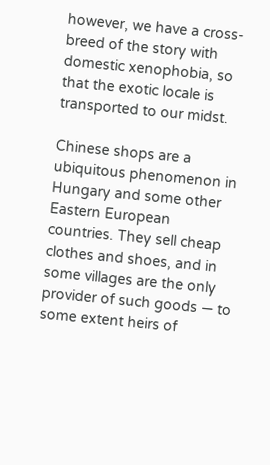however, we have a cross-breed of the story with domestic xenophobia, so that the exotic locale is transported to our midst.

Chinese shops are a ubiquitous phenomenon in Hungary and some other Eastern European countries. They sell cheap clothes and shoes, and in some villages are the only provider of such goods — to some extent heirs of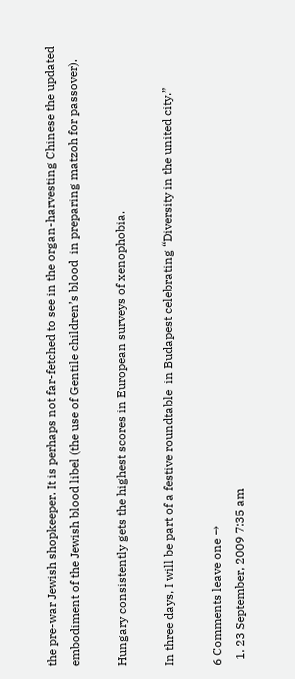the pre-war Jewish shopkeeper. It is perhaps not far-fetched to see in the organ-harvesting Chinese the updated embodiment of the Jewish blood libel (the use of Gentile children’s blood  in preparing matzoh for passover).

Hungary consistently gets the highest scores in European surveys of xenophobia.

In three days, I will be part of a festive roundtable  in Budapest celebrating “Diversity in the united city.”

6 Comments leave one →
  1. 23 September, 2009 7:35 am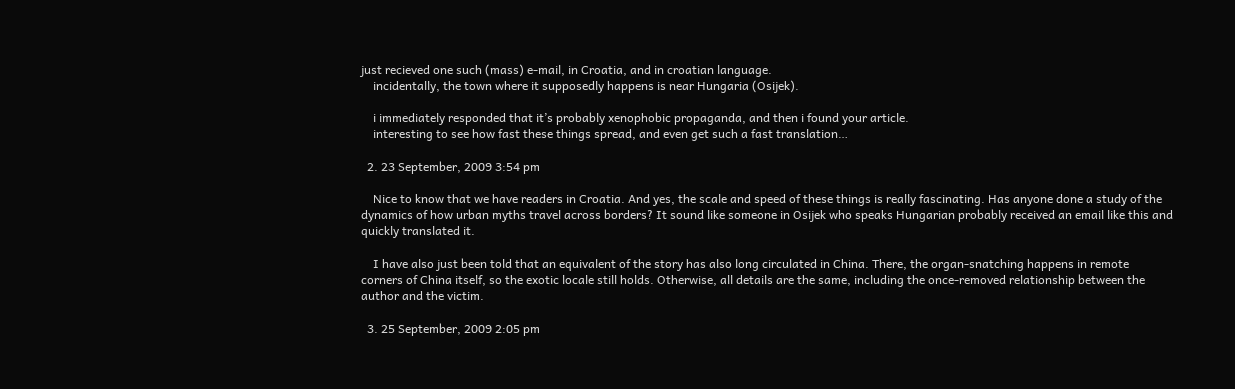just recieved one such (mass) e-mail, in Croatia, and in croatian language.
    incidentally, the town where it supposedly happens is near Hungaria (Osijek).

    i immediately responded that it’s probably xenophobic propaganda, and then i found your article.
    interesting to see how fast these things spread, and even get such a fast translation…

  2. 23 September, 2009 3:54 pm

    Nice to know that we have readers in Croatia. And yes, the scale and speed of these things is really fascinating. Has anyone done a study of the dynamics of how urban myths travel across borders? It sound like someone in Osijek who speaks Hungarian probably received an email like this and quickly translated it.

    I have also just been told that an equivalent of the story has also long circulated in China. There, the organ-snatching happens in remote corners of China itself, so the exotic locale still holds. Otherwise, all details are the same, including the once-removed relationship between the author and the victim.

  3. 25 September, 2009 2:05 pm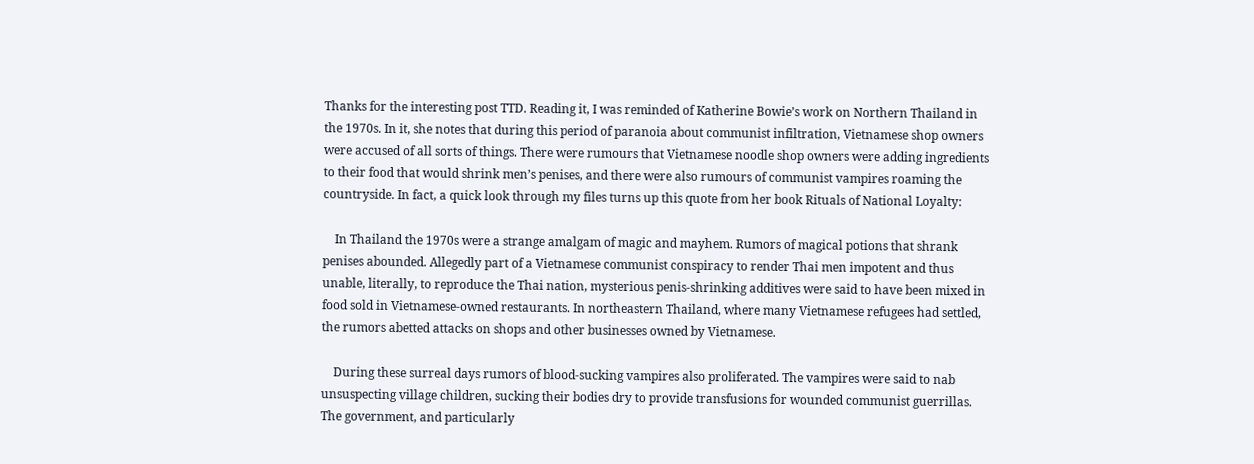Thanks for the interesting post TTD. Reading it, I was reminded of Katherine Bowie’s work on Northern Thailand in the 1970s. In it, she notes that during this period of paranoia about communist infiltration, Vietnamese shop owners were accused of all sorts of things. There were rumours that Vietnamese noodle shop owners were adding ingredients to their food that would shrink men’s penises, and there were also rumours of communist vampires roaming the countryside. In fact, a quick look through my files turns up this quote from her book Rituals of National Loyalty:

    In Thailand the 1970s were a strange amalgam of magic and mayhem. Rumors of magical potions that shrank penises abounded. Allegedly part of a Vietnamese communist conspiracy to render Thai men impotent and thus unable, literally, to reproduce the Thai nation, mysterious penis-shrinking additives were said to have been mixed in food sold in Vietnamese-owned restaurants. In northeastern Thailand, where many Vietnamese refugees had settled, the rumors abetted attacks on shops and other businesses owned by Vietnamese.

    During these surreal days rumors of blood-sucking vampires also proliferated. The vampires were said to nab unsuspecting village children, sucking their bodies dry to provide transfusions for wounded communist guerrillas. The government, and particularly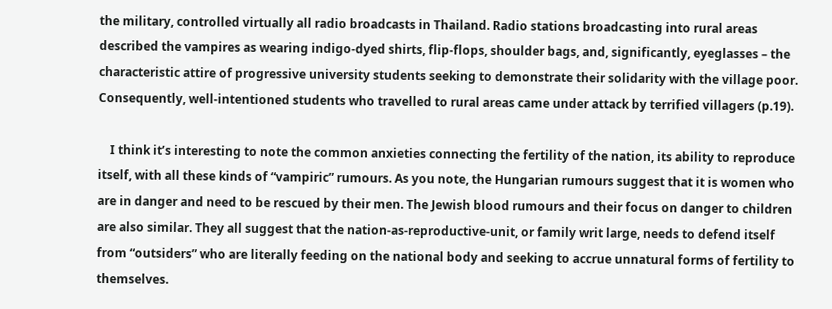the military, controlled virtually all radio broadcasts in Thailand. Radio stations broadcasting into rural areas described the vampires as wearing indigo-dyed shirts, flip-flops, shoulder bags, and, significantly, eyeglasses – the characteristic attire of progressive university students seeking to demonstrate their solidarity with the village poor. Consequently, well-intentioned students who travelled to rural areas came under attack by terrified villagers (p.19).

    I think it’s interesting to note the common anxieties connecting the fertility of the nation, its ability to reproduce itself, with all these kinds of “vampiric” rumours. As you note, the Hungarian rumours suggest that it is women who are in danger and need to be rescued by their men. The Jewish blood rumours and their focus on danger to children are also similar. They all suggest that the nation-as-reproductive-unit, or family writ large, needs to defend itself from “outsiders” who are literally feeding on the national body and seeking to accrue unnatural forms of fertility to themselves.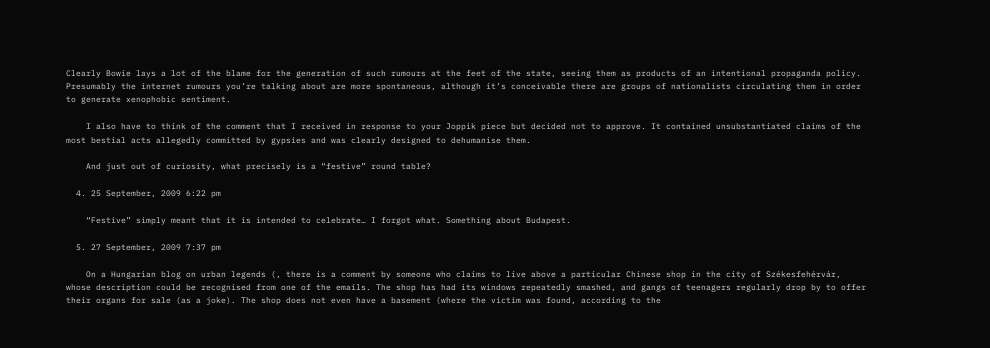Clearly Bowie lays a lot of the blame for the generation of such rumours at the feet of the state, seeing them as products of an intentional propaganda policy. Presumably the internet rumours you’re talking about are more spontaneous, although it’s conceivable there are groups of nationalists circulating them in order to generate xenophobic sentiment.

    I also have to think of the comment that I received in response to your Joppik piece but decided not to approve. It contained unsubstantiated claims of the most bestial acts allegedly committed by gypsies and was clearly designed to dehumanise them.

    And just out of curiosity, what precisely is a “festive” round table?

  4. 25 September, 2009 6:22 pm

    “Festive” simply meant that it is intended to celebrate… I forgot what. Something about Budapest.

  5. 27 September, 2009 7:37 pm

    On a Hungarian blog on urban legends (, there is a comment by someone who claims to live above a particular Chinese shop in the city of Székesfehérvár, whose description could be recognised from one of the emails. The shop has had its windows repeatedly smashed, and gangs of teenagers regularly drop by to offer their organs for sale (as a joke). The shop does not even have a basement (where the victim was found, according to the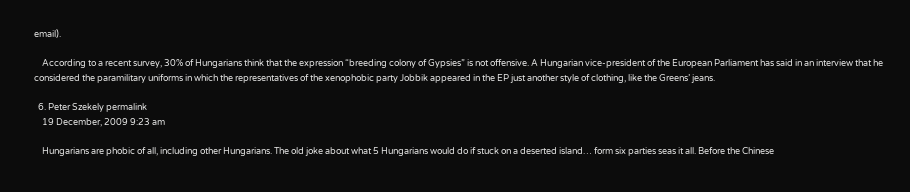email).

    According to a recent survey, 30% of Hungarians think that the expression “breeding colony of Gypsies” is not offensive. A Hungarian vice-president of the European Parliament has said in an interview that he considered the paramilitary uniforms in which the representatives of the xenophobic party Jobbik appeared in the EP just another style of clothing, like the Greens’ jeans.

  6. Peter Szekely permalink
    19 December, 2009 9:23 am

    Hungarians are phobic of all, including other Hungarians. The old joke about what 5 Hungarians would do if stuck on a deserted island… form six parties seas it all. Before the Chinese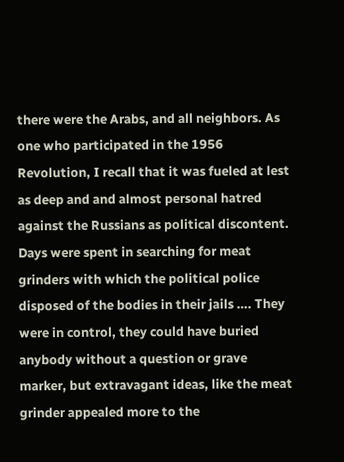there were the Arabs, and all neighbors. As one who participated in the 1956 Revolution, I recall that it was fueled at lest as deep and and almost personal hatred against the Russians as political discontent. Days were spent in searching for meat grinders with which the political police disposed of the bodies in their jails …. They were in control, they could have buried anybody without a question or grave marker, but extravagant ideas, like the meat grinder appealed more to the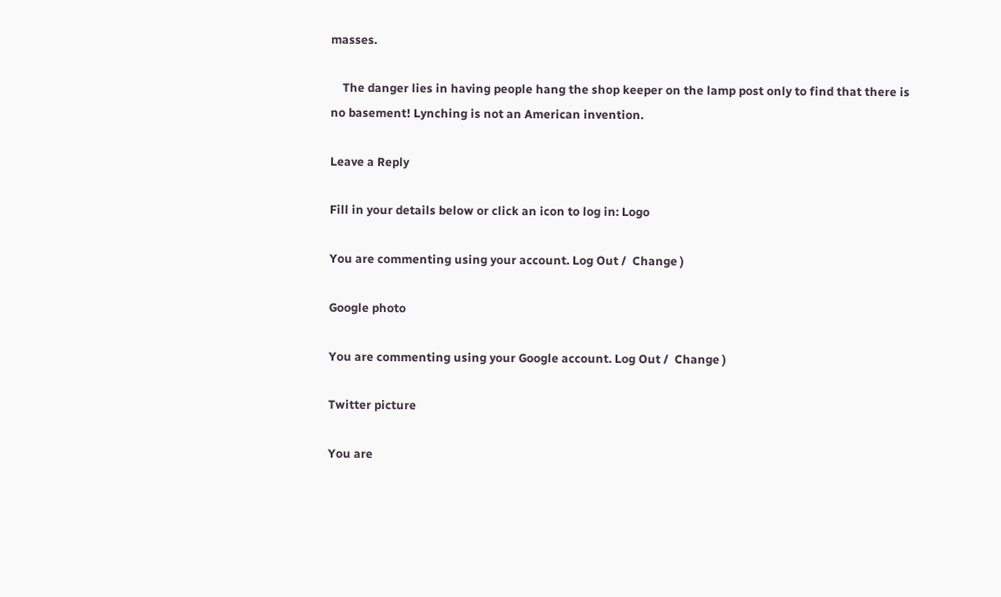masses.

    The danger lies in having people hang the shop keeper on the lamp post only to find that there is no basement! Lynching is not an American invention.

Leave a Reply

Fill in your details below or click an icon to log in: Logo

You are commenting using your account. Log Out /  Change )

Google photo

You are commenting using your Google account. Log Out /  Change )

Twitter picture

You are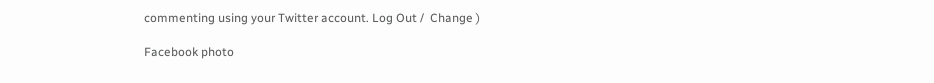commenting using your Twitter account. Log Out /  Change )

Facebook photo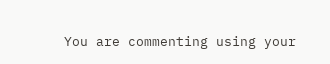You are commenting using your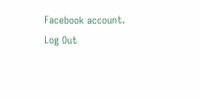Facebook account. Log Out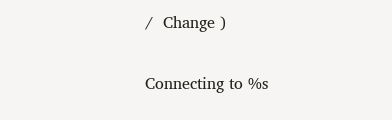/  Change )

Connecting to %s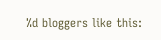%d bloggers like this: